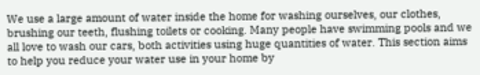We use a large amount of water inside the home for washing ourselves, our clothes, brushing our teeth, flushing toilets or cooking. Many people have swimming pools and we all love to wash our cars, both activities using huge quantities of water. This section aims to help you reduce your water use in your home by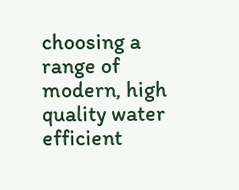choosing a range of modern, high quality water efficient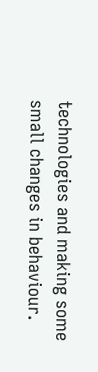technologies and making some small changes in behaviour.